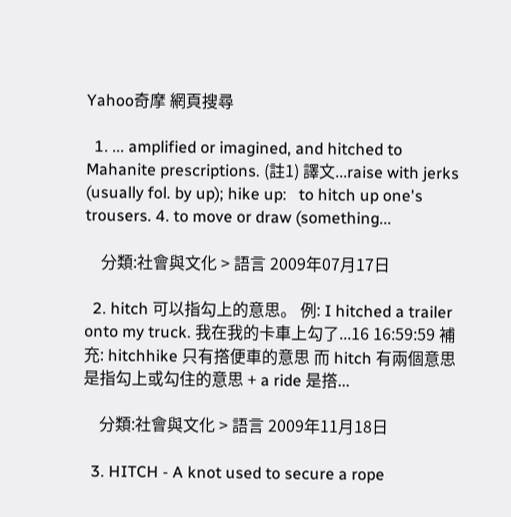Yahoo奇摩 網頁搜尋

  1. ... amplified or imagined, and hitched to Mahanite prescriptions. (註1) 譯文...raise with jerks (usually fol. by up); hike up:   to hitch up one's trousers. 4. to move or draw (something...

    分類:社會與文化 > 語言 2009年07月17日

  2. hitch 可以指勾上的意思。 例: I hitched a trailer onto my truck. 我在我的卡車上勾了...16 16:59:59 補充: hitchhike 只有撘便車的意思 而 hitch 有兩個意思 是指勾上或勾住的意思 + a ride 是撘...

    分類:社會與文化 > 語言 2009年11月18日

  3. HITCH - A knot used to secure a rope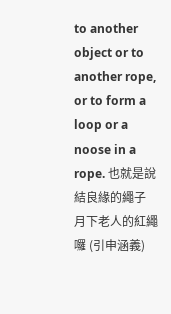to another object or to another rope, or to form a loop or a noose in a rope. 也就是說結良緣的繩子 月下老人的紅繩囉 (引申涵義)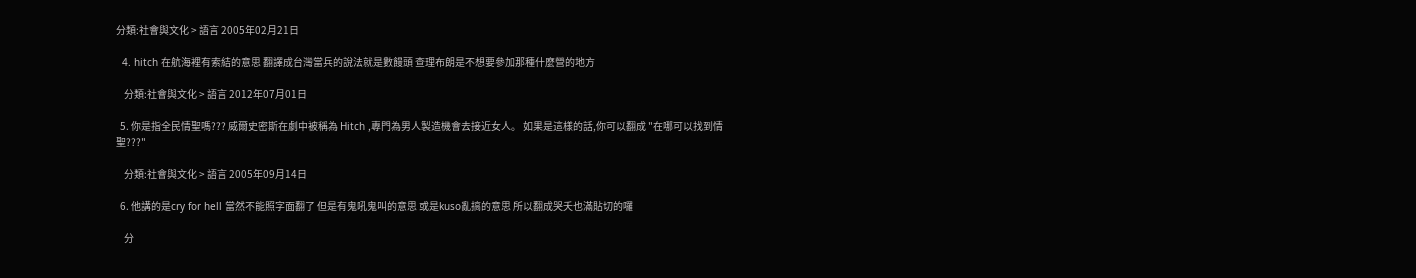分類:社會與文化 > 語言 2005年02月21日

  4. hitch 在航海裡有索結的意思 翻譯成台灣當兵的說法就是數饅頭 查理布朗是不想要參加那種什麼營的地方

    分類:社會與文化 > 語言 2012年07月01日

  5. 你是指全民情聖嗎??? 威爾史密斯在劇中被稱為 Hitch ,專門為男人製造機會去接近女人。 如果是這樣的話,你可以翻成 "在哪可以找到情聖???"

    分類:社會與文化 > 語言 2005年09月14日

  6. 他講的是cry for hell 當然不能照字面翻了 但是有鬼吼鬼叫的意思 或是kuso亂搞的意思 所以翻成哭夭也滿貼切的囉

    分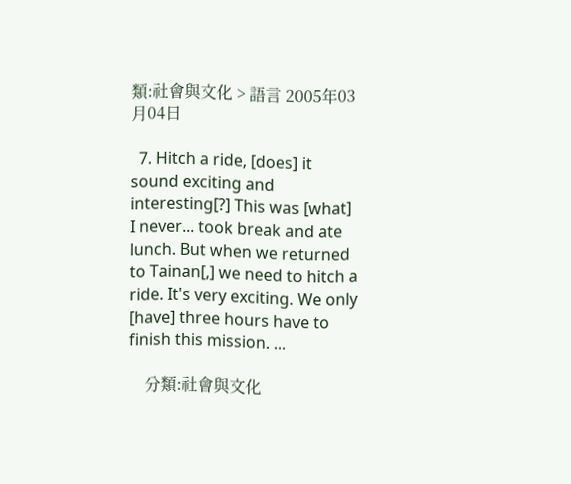類:社會與文化 > 語言 2005年03月04日

  7. Hitch a ride, [does] it sound exciting and interesting[?] This was [what] I never... took break and ate lunch. But when we returned to Tainan[,] we need to hitch a ride. It's very exciting. We only [have] three hours have to finish this mission. ...

    分類:社會與文化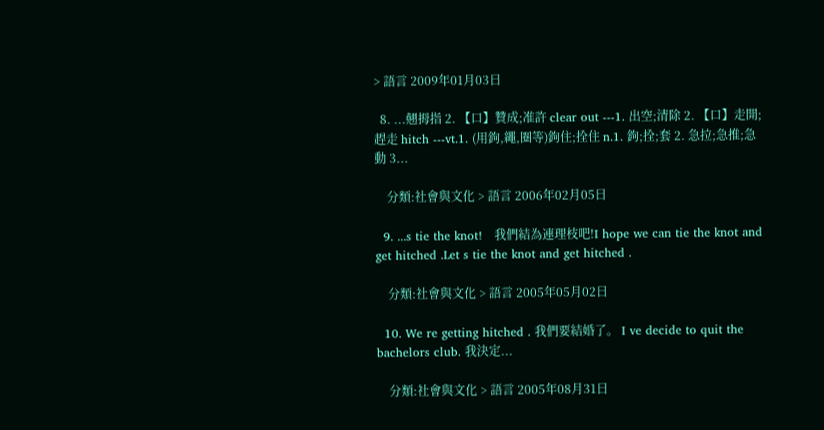> 語言 2009年01月03日

  8. ...翹拇指 2. 【口】贊成;准許 clear out ---1. 出空;清除 2. 【口】走開;趕走 hitch ---vt.1. (用鉤,繩,圈等)鉤住;拴住 n.1. 鉤;拴;套 2. 急拉;急推;急動 3...

    分類:社會與文化 > 語言 2006年02月05日

  9. ...s tie the knot!   我們結為連理枝吧!I hope we can tie the knot and get hitched .Let s tie the knot and get hitched .

    分類:社會與文化 > 語言 2005年05月02日

  10. We re getting hitched . 我們要結婚了。 I ve decide to quit the bachelors club. 我決定...

    分類:社會與文化 > 語言 2005年08月31日